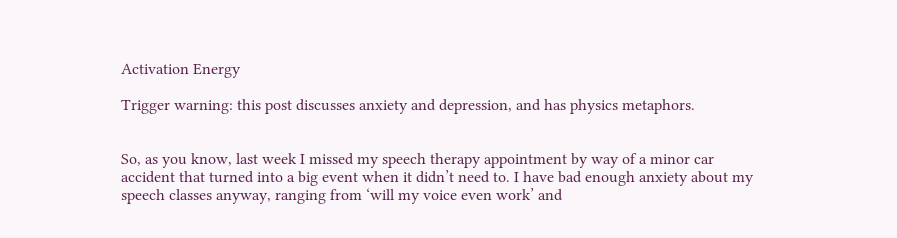Activation Energy

Trigger warning: this post discusses anxiety and depression, and has physics metaphors.


So, as you know, last week I missed my speech therapy appointment by way of a minor car accident that turned into a big event when it didn’t need to. I have bad enough anxiety about my speech classes anyway, ranging from ‘will my voice even work’ and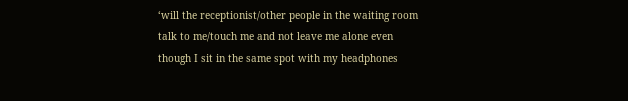‘will the receptionist/other people in the waiting room talk to me/touch me and not leave me alone even though I sit in the same spot with my headphones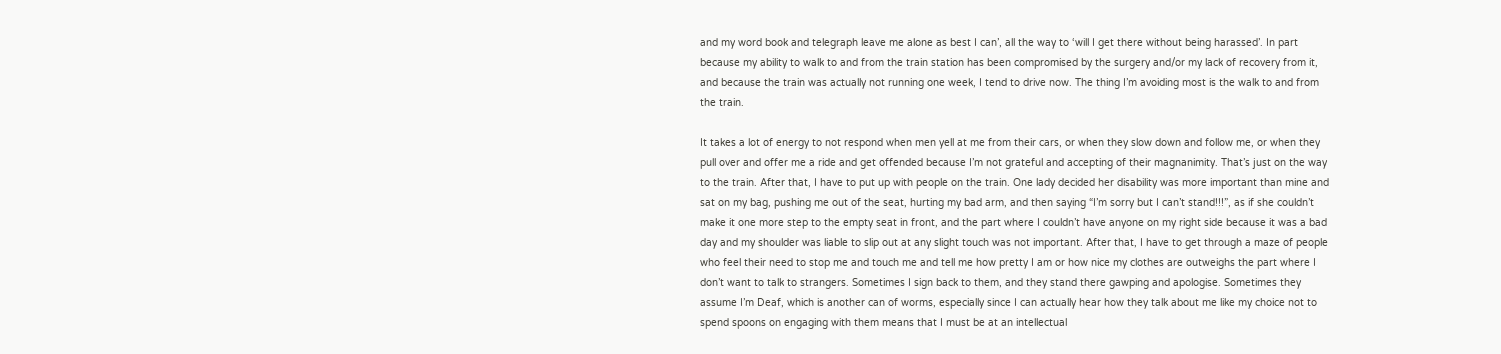and my word book and telegraph leave me alone as best I can’, all the way to ‘will I get there without being harassed’. In part because my ability to walk to and from the train station has been compromised by the surgery and/or my lack of recovery from it, and because the train was actually not running one week, I tend to drive now. The thing I’m avoiding most is the walk to and from the train.

It takes a lot of energy to not respond when men yell at me from their cars, or when they slow down and follow me, or when they pull over and offer me a ride and get offended because I’m not grateful and accepting of their magnanimity. That’s just on the way to the train. After that, I have to put up with people on the train. One lady decided her disability was more important than mine and sat on my bag, pushing me out of the seat, hurting my bad arm, and then saying “I’m sorry but I can’t stand!!!”, as if she couldn’t make it one more step to the empty seat in front, and the part where I couldn’t have anyone on my right side because it was a bad day and my shoulder was liable to slip out at any slight touch was not important. After that, I have to get through a maze of people who feel their need to stop me and touch me and tell me how pretty I am or how nice my clothes are outweighs the part where I don’t want to talk to strangers. Sometimes I sign back to them, and they stand there gawping and apologise. Sometimes they assume I’m Deaf, which is another can of worms, especially since I can actually hear how they talk about me like my choice not to spend spoons on engaging with them means that I must be at an intellectual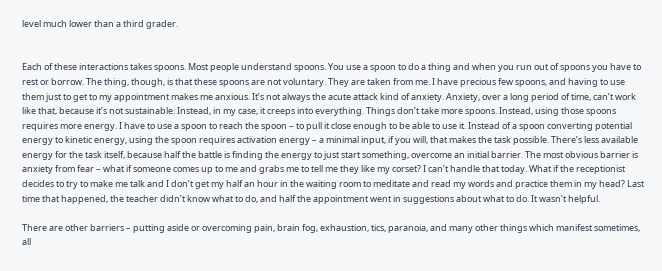level much lower than a third grader.


Each of these interactions takes spoons. Most people understand spoons. You use a spoon to do a thing and when you run out of spoons you have to rest or borrow. The thing, though, is that these spoons are not voluntary. They are taken from me. I have precious few spoons, and having to use them just to get to my appointment makes me anxious. It’s not always the acute attack kind of anxiety. Anxiety, over a long period of time, can’t work like that, because it’s not sustainable. Instead, in my case, it creeps into everything. Things don’t take more spoons. Instead, using those spoons requires more energy. I have to use a spoon to reach the spoon – to pull it close enough to be able to use it. Instead of a spoon converting potential energy to kinetic energy, using the spoon requires activation energy – a minimal input, if you will, that makes the task possible. There’s less available energy for the task itself, because half the battle is finding the energy to just start something, overcome an initial barrier. The most obvious barrier is anxiety from fear – what if someone comes up to me and grabs me to tell me they like my corset? I can’t handle that today. What if the receptionist decides to try to make me talk and I don’t get my half an hour in the waiting room to meditate and read my words and practice them in my head? Last time that happened, the teacher didn’t know what to do, and half the appointment went in suggestions about what to do. It wasn’t helpful.

There are other barriers – putting aside or overcoming pain, brain fog, exhaustion, tics, paranoia, and many other things which manifest sometimes, all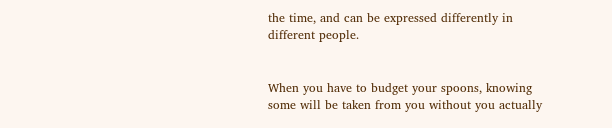the time, and can be expressed differently in different people.


When you have to budget your spoons, knowing some will be taken from you without you actually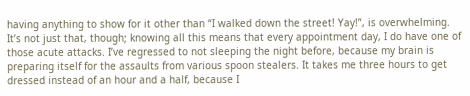having anything to show for it other than “I walked down the street! Yay!”, is overwhelming. It’s not just that, though; knowing all this means that every appointment day, I do have one of those acute attacks. I’ve regressed to not sleeping the night before, because my brain is preparing itself for the assaults from various spoon stealers. It takes me three hours to get dressed instead of an hour and a half, because I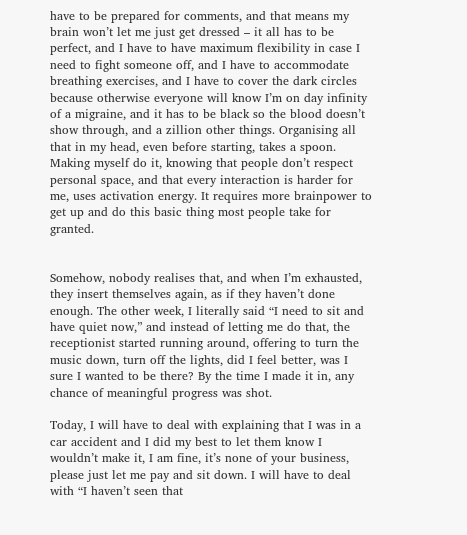have to be prepared for comments, and that means my brain won’t let me just get dressed – it all has to be perfect, and I have to have maximum flexibility in case I need to fight someone off, and I have to accommodate breathing exercises, and I have to cover the dark circles because otherwise everyone will know I’m on day infinity of a migraine, and it has to be black so the blood doesn’t show through, and a zillion other things. Organising all that in my head, even before starting, takes a spoon. Making myself do it, knowing that people don’t respect personal space, and that every interaction is harder for me, uses activation energy. It requires more brainpower to get up and do this basic thing most people take for granted.


Somehow, nobody realises that, and when I’m exhausted, they insert themselves again, as if they haven’t done enough. The other week, I literally said “I need to sit and have quiet now,” and instead of letting me do that, the receptionist started running around, offering to turn the music down, turn off the lights, did I feel better, was I sure I wanted to be there? By the time I made it in, any chance of meaningful progress was shot.

Today, I will have to deal with explaining that I was in a car accident and I did my best to let them know I wouldn’t make it, I am fine, it’s none of your business, please just let me pay and sit down. I will have to deal with “I haven’t seen that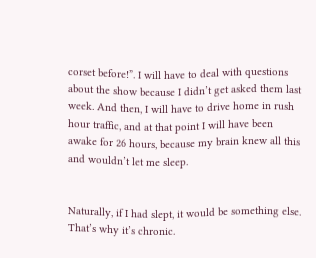corset before!”. I will have to deal with questions about the show because I didn’t get asked them last week. And then, I will have to drive home in rush hour traffic, and at that point I will have been awake for 26 hours, because my brain knew all this and wouldn’t let me sleep.


Naturally, if I had slept, it would be something else. That’s why it’s chronic.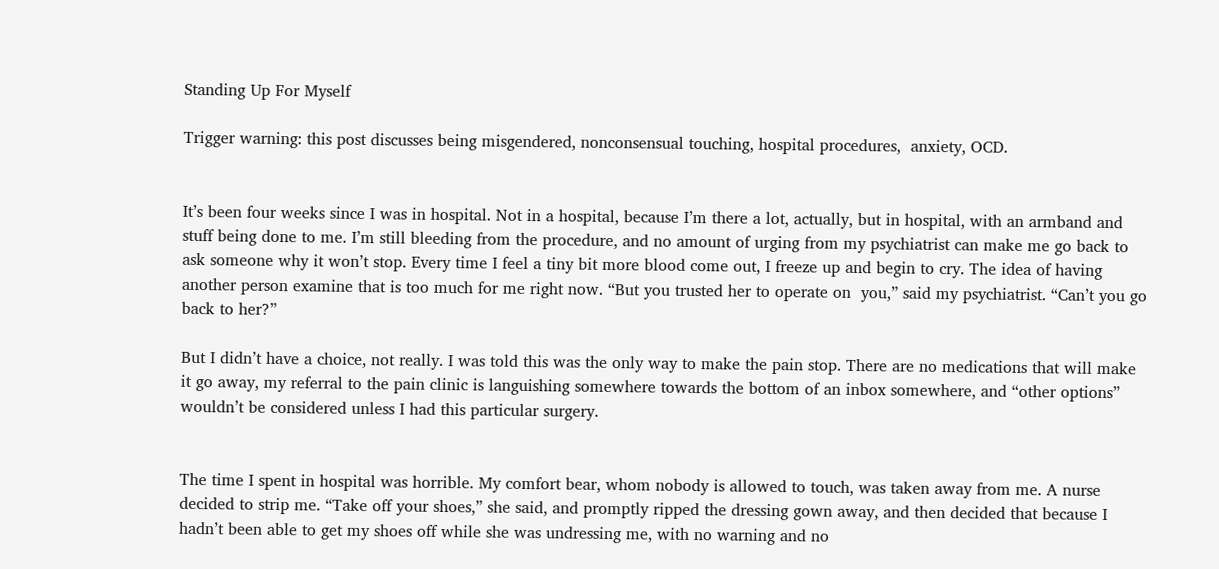Standing Up For Myself

Trigger warning: this post discusses being misgendered, nonconsensual touching, hospital procedures,  anxiety, OCD.


It’s been four weeks since I was in hospital. Not in a hospital, because I’m there a lot, actually, but in hospital, with an armband and stuff being done to me. I’m still bleeding from the procedure, and no amount of urging from my psychiatrist can make me go back to ask someone why it won’t stop. Every time I feel a tiny bit more blood come out, I freeze up and begin to cry. The idea of having another person examine that is too much for me right now. “But you trusted her to operate on  you,” said my psychiatrist. “Can’t you go back to her?”

But I didn’t have a choice, not really. I was told this was the only way to make the pain stop. There are no medications that will make it go away, my referral to the pain clinic is languishing somewhere towards the bottom of an inbox somewhere, and “other options” wouldn’t be considered unless I had this particular surgery.


The time I spent in hospital was horrible. My comfort bear, whom nobody is allowed to touch, was taken away from me. A nurse decided to strip me. “Take off your shoes,” she said, and promptly ripped the dressing gown away, and then decided that because I hadn’t been able to get my shoes off while she was undressing me, with no warning and no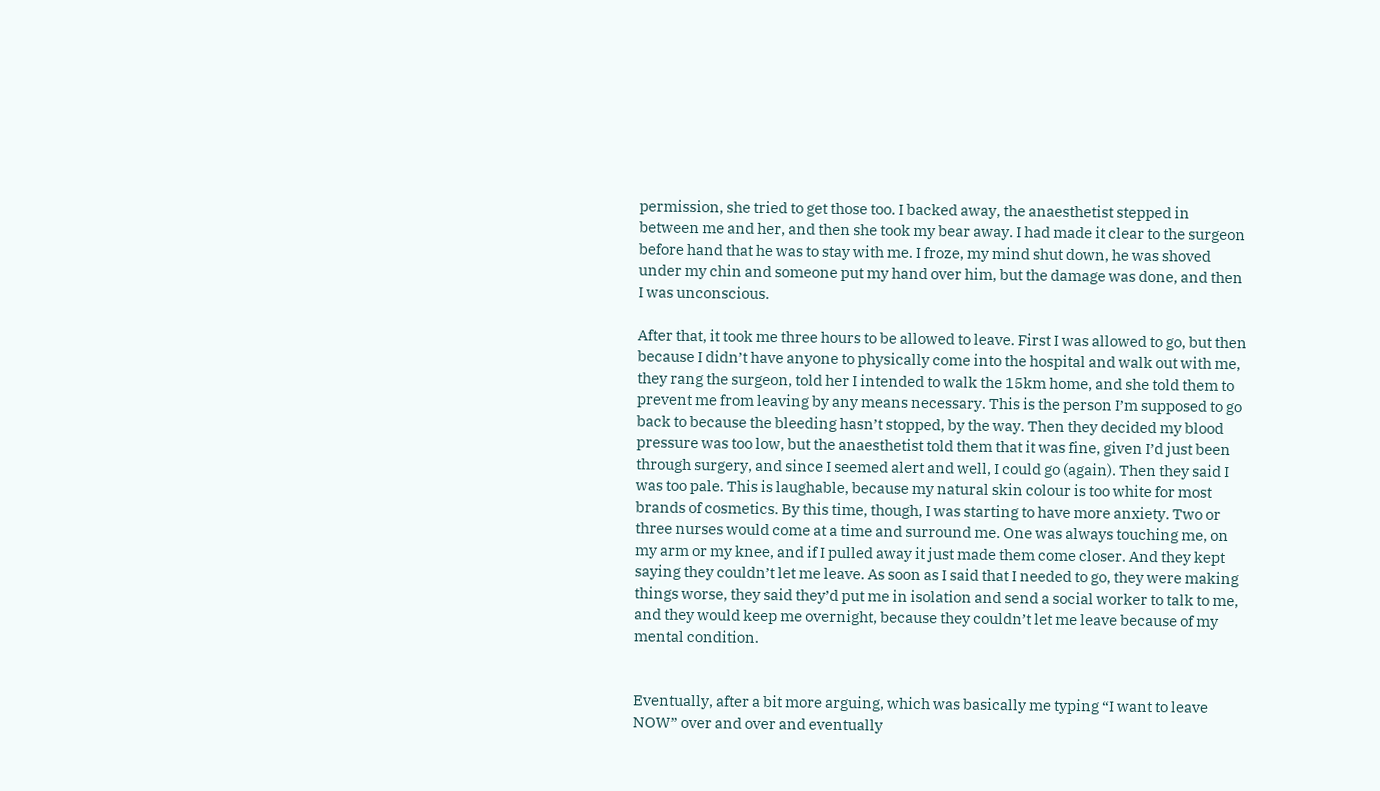permission, she tried to get those too. I backed away, the anaesthetist stepped in between me and her, and then she took my bear away. I had made it clear to the surgeon before hand that he was to stay with me. I froze, my mind shut down, he was shoved under my chin and someone put my hand over him, but the damage was done, and then I was unconscious.

After that, it took me three hours to be allowed to leave. First I was allowed to go, but then because I didn’t have anyone to physically come into the hospital and walk out with me, they rang the surgeon, told her I intended to walk the 15km home, and she told them to prevent me from leaving by any means necessary. This is the person I’m supposed to go back to because the bleeding hasn’t stopped, by the way. Then they decided my blood pressure was too low, but the anaesthetist told them that it was fine, given I’d just been through surgery, and since I seemed alert and well, I could go (again). Then they said I was too pale. This is laughable, because my natural skin colour is too white for most brands of cosmetics. By this time, though, I was starting to have more anxiety. Two or three nurses would come at a time and surround me. One was always touching me, on my arm or my knee, and if I pulled away it just made them come closer. And they kept saying they couldn’t let me leave. As soon as I said that I needed to go, they were making things worse, they said they’d put me in isolation and send a social worker to talk to me, and they would keep me overnight, because they couldn’t let me leave because of my mental condition.


Eventually, after a bit more arguing, which was basically me typing “I want to leave NOW” over and over and eventually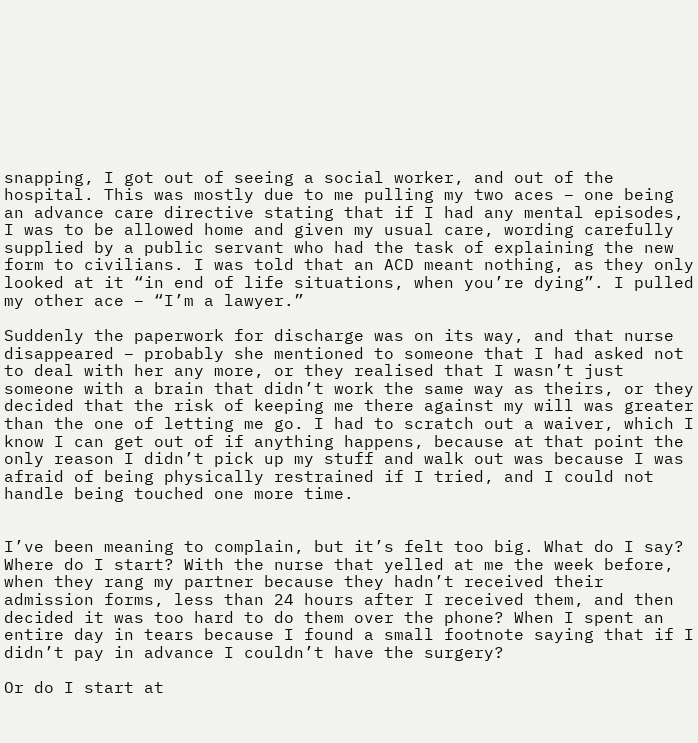snapping, I got out of seeing a social worker, and out of the hospital. This was mostly due to me pulling my two aces – one being an advance care directive stating that if I had any mental episodes, I was to be allowed home and given my usual care, wording carefully supplied by a public servant who had the task of explaining the new form to civilians. I was told that an ACD meant nothing, as they only looked at it “in end of life situations, when you’re dying”. I pulled my other ace – “I’m a lawyer.”

Suddenly the paperwork for discharge was on its way, and that nurse disappeared – probably she mentioned to someone that I had asked not to deal with her any more, or they realised that I wasn’t just someone with a brain that didn’t work the same way as theirs, or they decided that the risk of keeping me there against my will was greater than the one of letting me go. I had to scratch out a waiver, which I know I can get out of if anything happens, because at that point the only reason I didn’t pick up my stuff and walk out was because I was afraid of being physically restrained if I tried, and I could not handle being touched one more time.


I’ve been meaning to complain, but it’s felt too big. What do I say? Where do I start? With the nurse that yelled at me the week before, when they rang my partner because they hadn’t received their admission forms, less than 24 hours after I received them, and then decided it was too hard to do them over the phone? When I spent an entire day in tears because I found a small footnote saying that if I didn’t pay in advance I couldn’t have the surgery?

Or do I start at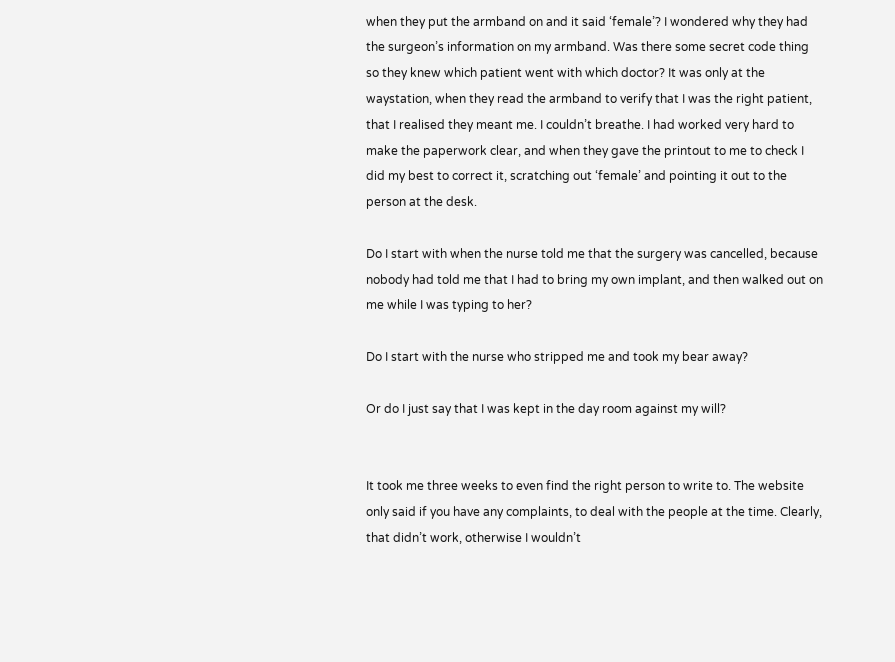when they put the armband on and it said ‘female’? I wondered why they had the surgeon’s information on my armband. Was there some secret code thing so they knew which patient went with which doctor? It was only at the waystation, when they read the armband to verify that I was the right patient, that I realised they meant me. I couldn’t breathe. I had worked very hard to make the paperwork clear, and when they gave the printout to me to check I did my best to correct it, scratching out ‘female’ and pointing it out to the person at the desk.

Do I start with when the nurse told me that the surgery was cancelled, because nobody had told me that I had to bring my own implant, and then walked out on me while I was typing to her?

Do I start with the nurse who stripped me and took my bear away?

Or do I just say that I was kept in the day room against my will?


It took me three weeks to even find the right person to write to. The website only said if you have any complaints, to deal with the people at the time. Clearly, that didn’t work, otherwise I wouldn’t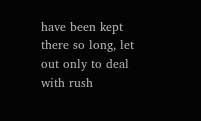have been kept there so long, let out only to deal with rush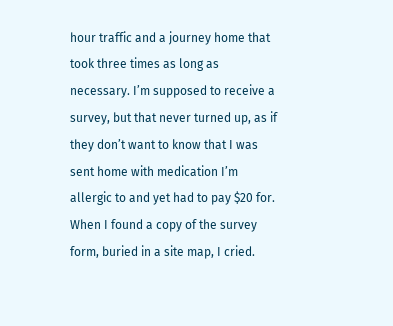hour traffic and a journey home that took three times as long as necessary. I’m supposed to receive a survey, but that never turned up, as if they don’t want to know that I was sent home with medication I’m allergic to and yet had to pay $20 for. When I found a copy of the survey form, buried in a site map, I cried.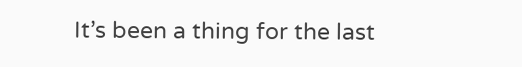It’s been a thing for the last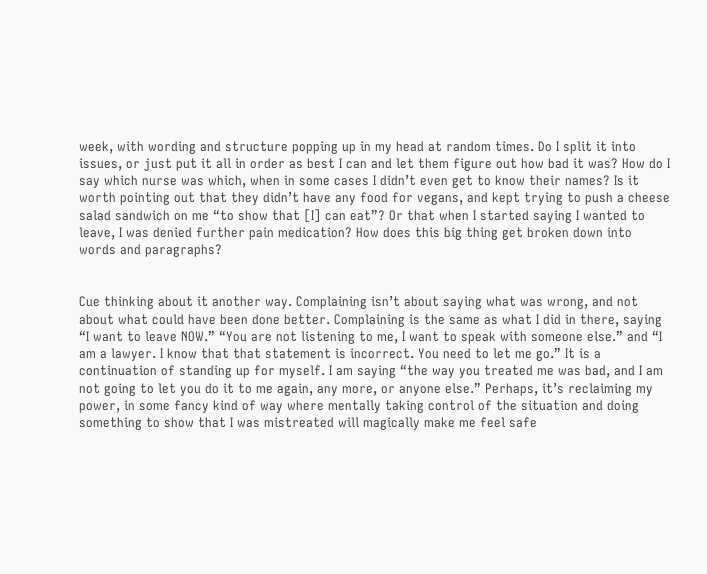week, with wording and structure popping up in my head at random times. Do I split it into issues, or just put it all in order as best I can and let them figure out how bad it was? How do I say which nurse was which, when in some cases I didn’t even get to know their names? Is it worth pointing out that they didn’t have any food for vegans, and kept trying to push a cheese salad sandwich on me “to show that [I] can eat”? Or that when I started saying I wanted to leave, I was denied further pain medication? How does this big thing get broken down into words and paragraphs?


Cue thinking about it another way. Complaining isn’t about saying what was wrong, and not about what could have been done better. Complaining is the same as what I did in there, saying “I want to leave NOW.” “You are not listening to me, I want to speak with someone else.” and “I am a lawyer. I know that that statement is incorrect. You need to let me go.” It is a continuation of standing up for myself. I am saying “the way you treated me was bad, and I am not going to let you do it to me again, any more, or anyone else.” Perhaps, it’s reclaiming my power, in some fancy kind of way where mentally taking control of the situation and doing something to show that I was mistreated will magically make me feel safe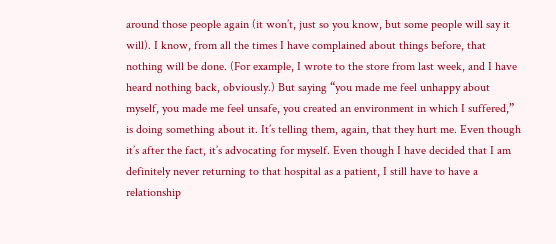around those people again (it won’t, just so you know, but some people will say it will). I know, from all the times I have complained about things before, that nothing will be done. (For example, I wrote to the store from last week, and I have heard nothing back, obviously.) But saying “you made me feel unhappy about myself, you made me feel unsafe, you created an environment in which I suffered,” is doing something about it. It’s telling them, again, that they hurt me. Even though it’s after the fact, it’s advocating for myself. Even though I have decided that I am definitely never returning to that hospital as a patient, I still have to have a relationship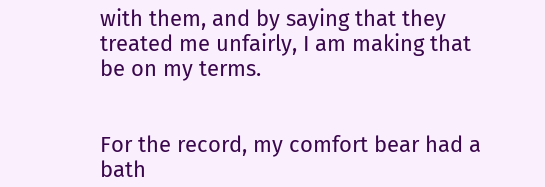with them, and by saying that they treated me unfairly, I am making that be on my terms.


For the record, my comfort bear had a bath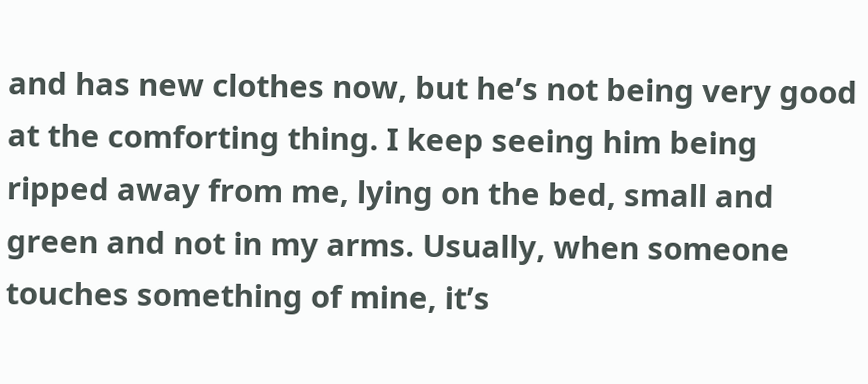and has new clothes now, but he’s not being very good at the comforting thing. I keep seeing him being ripped away from me, lying on the bed, small and green and not in my arms. Usually, when someone touches something of mine, it’s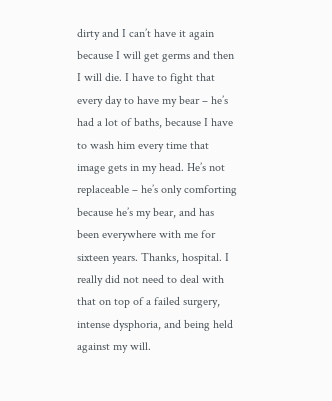dirty and I can’t have it again because I will get germs and then I will die. I have to fight that every day to have my bear – he’s had a lot of baths, because I have to wash him every time that image gets in my head. He’s not replaceable – he’s only comforting because he’s my bear, and has been everywhere with me for sixteen years. Thanks, hospital. I really did not need to deal with that on top of a failed surgery, intense dysphoria, and being held against my will.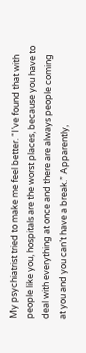My psychiatrist tried to make me feel better. “I’ve found that with people like you, hospitals are the worst places, because you have to deal with everything at once and there are always people coming at you and you can’t have a break.” Apparently,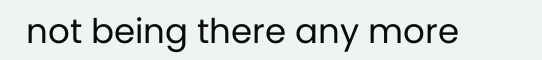not being there any more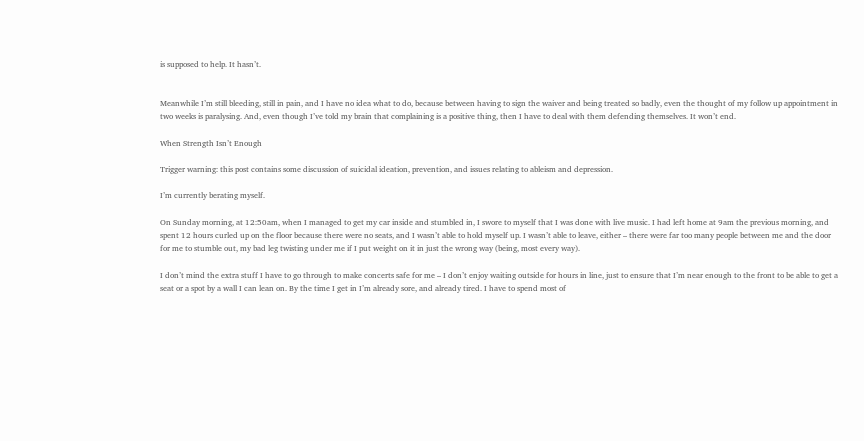is supposed to help. It hasn’t.


Meanwhile I’m still bleeding, still in pain, and I have no idea what to do, because between having to sign the waiver and being treated so badly, even the thought of my follow up appointment in two weeks is paralysing. And, even though I’ve told my brain that complaining is a positive thing, then I have to deal with them defending themselves. It won’t end.

When Strength Isn’t Enough

Trigger warning: this post contains some discussion of suicidal ideation, prevention, and issues relating to ableism and depression.

I’m currently berating myself.

On Sunday morning, at 12:50am, when I managed to get my car inside and stumbled in, I swore to myself that I was done with live music. I had left home at 9am the previous morning, and spent 12 hours curled up on the floor because there were no seats, and I wasn’t able to hold myself up. I wasn’t able to leave, either – there were far too many people between me and the door for me to stumble out, my bad leg twisting under me if I put weight on it in just the wrong way (being, most every way).

I don’t mind the extra stuff I have to go through to make concerts safe for me – I don’t enjoy waiting outside for hours in line, just to ensure that I’m near enough to the front to be able to get a seat or a spot by a wall I can lean on. By the time I get in I’m already sore, and already tired. I have to spend most of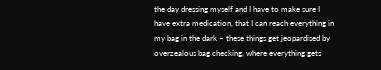the day dressing myself and I have to make sure I have extra medication, that I can reach everything in my bag in the dark – these things get jeopardised by overzealous bag checking, where everything gets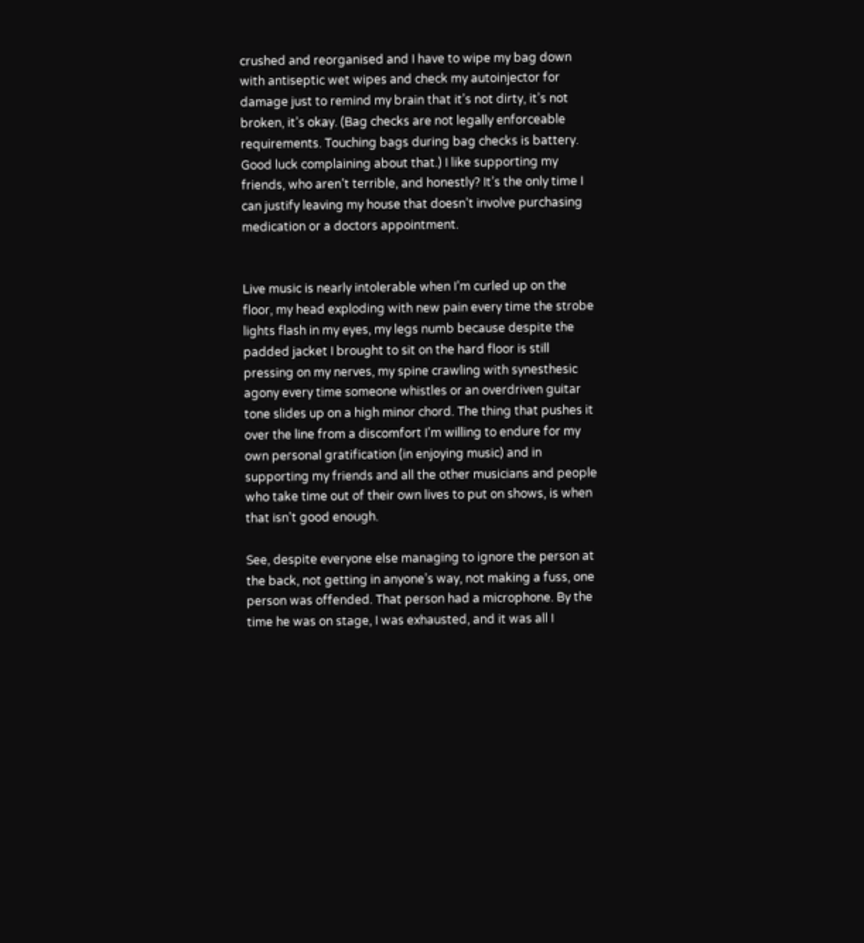crushed and reorganised and I have to wipe my bag down with antiseptic wet wipes and check my autoinjector for damage just to remind my brain that it’s not dirty, it’s not broken, it’s okay. (Bag checks are not legally enforceable requirements. Touching bags during bag checks is battery. Good luck complaining about that.) I like supporting my friends, who aren’t terrible, and honestly? It’s the only time I can justify leaving my house that doesn’t involve purchasing medication or a doctors appointment.


Live music is nearly intolerable when I’m curled up on the floor, my head exploding with new pain every time the strobe lights flash in my eyes, my legs numb because despite the padded jacket I brought to sit on the hard floor is still pressing on my nerves, my spine crawling with synesthesic agony every time someone whistles or an overdriven guitar tone slides up on a high minor chord. The thing that pushes it over the line from a discomfort I’m willing to endure for my own personal gratification (in enjoying music) and in supporting my friends and all the other musicians and people who take time out of their own lives to put on shows, is when that isn’t good enough.

See, despite everyone else managing to ignore the person at the back, not getting in anyone’s way, not making a fuss, one person was offended. That person had a microphone. By the time he was on stage, I was exhausted, and it was all I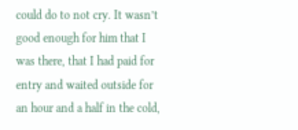could do to not cry. It wasn’t good enough for him that I was there, that I had paid for entry and waited outside for an hour and a half in the cold,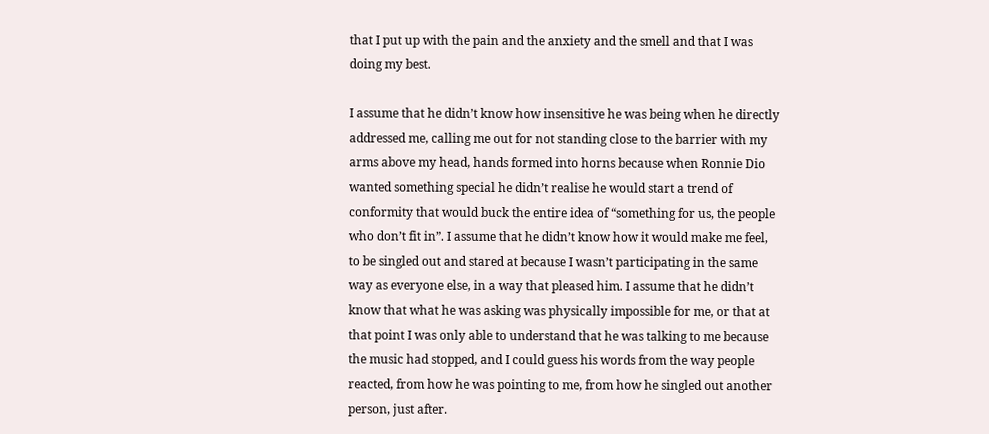that I put up with the pain and the anxiety and the smell and that I was doing my best.

I assume that he didn’t know how insensitive he was being when he directly addressed me, calling me out for not standing close to the barrier with my arms above my head, hands formed into horns because when Ronnie Dio wanted something special he didn’t realise he would start a trend of conformity that would buck the entire idea of “something for us, the people who don’t fit in”. I assume that he didn’t know how it would make me feel, to be singled out and stared at because I wasn’t participating in the same way as everyone else, in a way that pleased him. I assume that he didn’t know that what he was asking was physically impossible for me, or that at that point I was only able to understand that he was talking to me because the music had stopped, and I could guess his words from the way people reacted, from how he was pointing to me, from how he singled out another person, just after.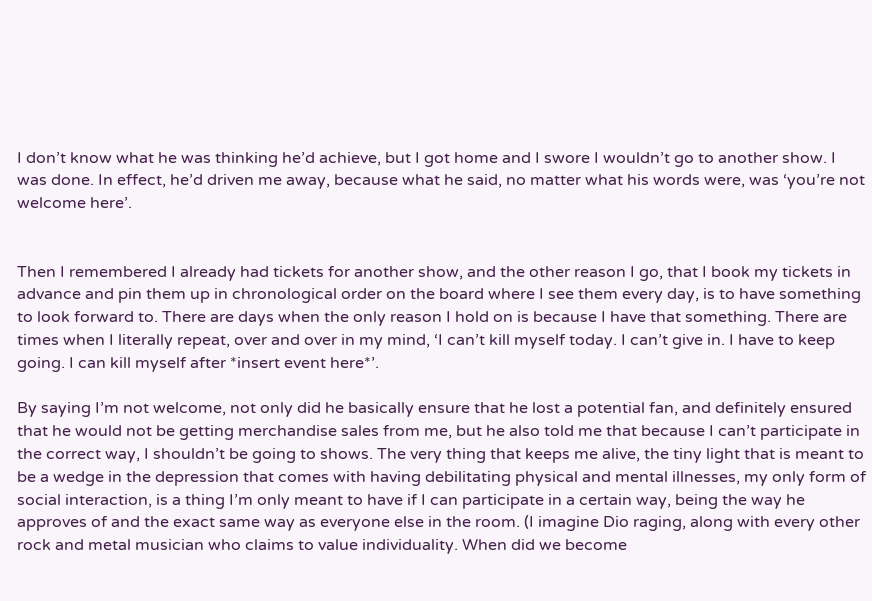I don’t know what he was thinking he’d achieve, but I got home and I swore I wouldn’t go to another show. I was done. In effect, he’d driven me away, because what he said, no matter what his words were, was ‘you’re not welcome here’.


Then I remembered I already had tickets for another show, and the other reason I go, that I book my tickets in advance and pin them up in chronological order on the board where I see them every day, is to have something to look forward to. There are days when the only reason I hold on is because I have that something. There are times when I literally repeat, over and over in my mind, ‘I can’t kill myself today. I can’t give in. I have to keep going. I can kill myself after *insert event here*’.

By saying I’m not welcome, not only did he basically ensure that he lost a potential fan, and definitely ensured that he would not be getting merchandise sales from me, but he also told me that because I can’t participate in the correct way, I shouldn’t be going to shows. The very thing that keeps me alive, the tiny light that is meant to be a wedge in the depression that comes with having debilitating physical and mental illnesses, my only form of social interaction, is a thing I’m only meant to have if I can participate in a certain way, being the way he approves of and the exact same way as everyone else in the room. (I imagine Dio raging, along with every other rock and metal musician who claims to value individuality. When did we become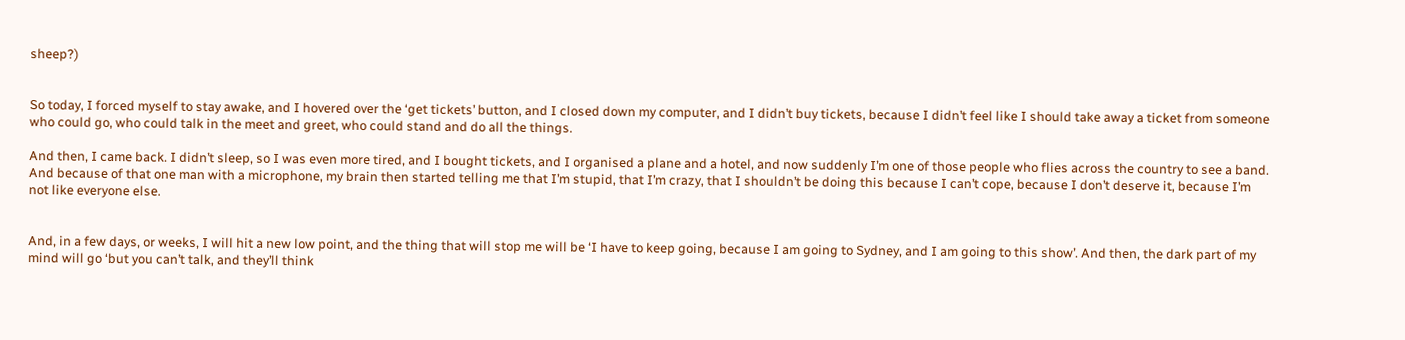sheep?)


So today, I forced myself to stay awake, and I hovered over the ‘get tickets’ button, and I closed down my computer, and I didn’t buy tickets, because I didn’t feel like I should take away a ticket from someone who could go, who could talk in the meet and greet, who could stand and do all the things.

And then, I came back. I didn’t sleep, so I was even more tired, and I bought tickets, and I organised a plane and a hotel, and now suddenly I’m one of those people who flies across the country to see a band. And because of that one man with a microphone, my brain then started telling me that I’m stupid, that I’m crazy, that I shouldn’t be doing this because I can’t cope, because I don’t deserve it, because I’m not like everyone else.


And, in a few days, or weeks, I will hit a new low point, and the thing that will stop me will be ‘I have to keep going, because I am going to Sydney, and I am going to this show’. And then, the dark part of my mind will go ‘but you can’t talk, and they’ll think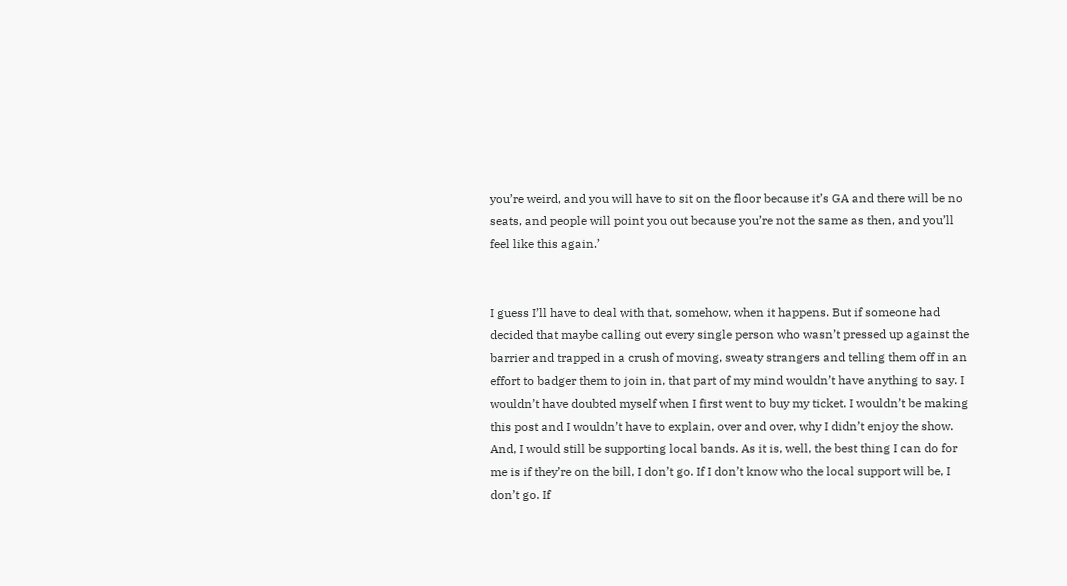you’re weird, and you will have to sit on the floor because it’s GA and there will be no seats, and people will point you out because you’re not the same as then, and you’ll feel like this again.’


I guess I’ll have to deal with that, somehow, when it happens. But if someone had decided that maybe calling out every single person who wasn’t pressed up against the barrier and trapped in a crush of moving, sweaty strangers and telling them off in an effort to badger them to join in, that part of my mind wouldn’t have anything to say. I wouldn’t have doubted myself when I first went to buy my ticket. I wouldn’t be making this post and I wouldn’t have to explain, over and over, why I didn’t enjoy the show. And, I would still be supporting local bands. As it is, well, the best thing I can do for me is if they’re on the bill, I don’t go. If I don’t know who the local support will be, I don’t go. If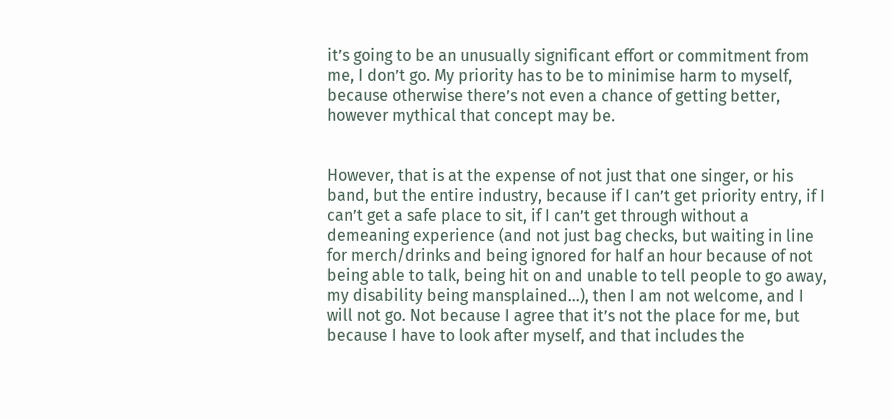it’s going to be an unusually significant effort or commitment from me, I don’t go. My priority has to be to minimise harm to myself, because otherwise there’s not even a chance of getting better, however mythical that concept may be.


However, that is at the expense of not just that one singer, or his band, but the entire industry, because if I can’t get priority entry, if I can’t get a safe place to sit, if I can’t get through without a demeaning experience (and not just bag checks, but waiting in line for merch/drinks and being ignored for half an hour because of not being able to talk, being hit on and unable to tell people to go away, my disability being mansplained…), then I am not welcome, and I will not go. Not because I agree that it’s not the place for me, but because I have to look after myself, and that includes the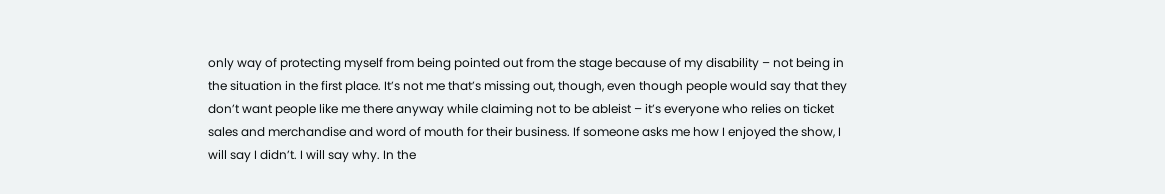only way of protecting myself from being pointed out from the stage because of my disability – not being in the situation in the first place. It’s not me that’s missing out, though, even though people would say that they don’t want people like me there anyway while claiming not to be ableist – it’s everyone who relies on ticket sales and merchandise and word of mouth for their business. If someone asks me how I enjoyed the show, I will say I didn’t. I will say why. In the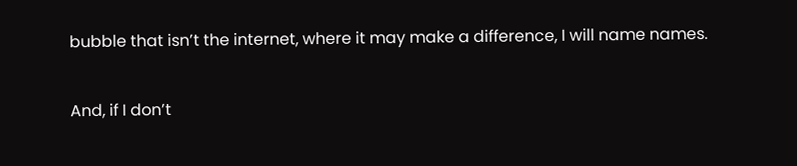bubble that isn’t the internet, where it may make a difference, I will name names.


And, if I don’t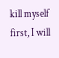kill myself first, I will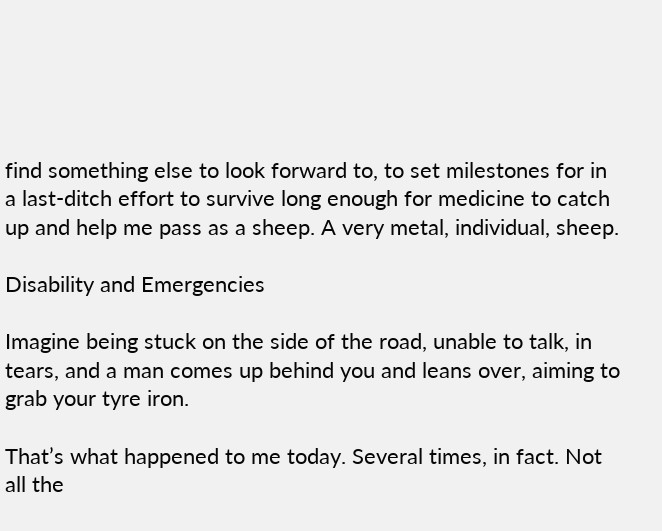find something else to look forward to, to set milestones for in a last-ditch effort to survive long enough for medicine to catch up and help me pass as a sheep. A very metal, individual, sheep.

Disability and Emergencies

Imagine being stuck on the side of the road, unable to talk, in tears, and a man comes up behind you and leans over, aiming to grab your tyre iron.

That’s what happened to me today. Several times, in fact. Not all the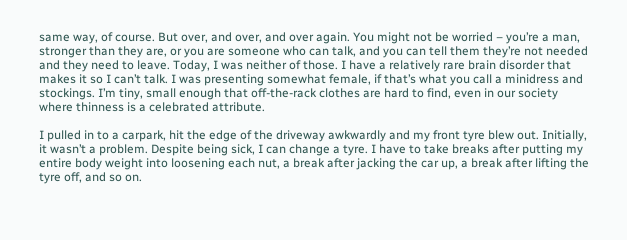same way, of course. But over, and over, and over again. You might not be worried – you’re a man, stronger than they are, or you are someone who can talk, and you can tell them they’re not needed and they need to leave. Today, I was neither of those. I have a relatively rare brain disorder that makes it so I can’t talk. I was presenting somewhat female, if that’s what you call a minidress and stockings. I’m tiny, small enough that off-the-rack clothes are hard to find, even in our society where thinness is a celebrated attribute.

I pulled in to a carpark, hit the edge of the driveway awkwardly and my front tyre blew out. Initially, it wasn’t a problem. Despite being sick, I can change a tyre. I have to take breaks after putting my entire body weight into loosening each nut, a break after jacking the car up, a break after lifting the tyre off, and so on.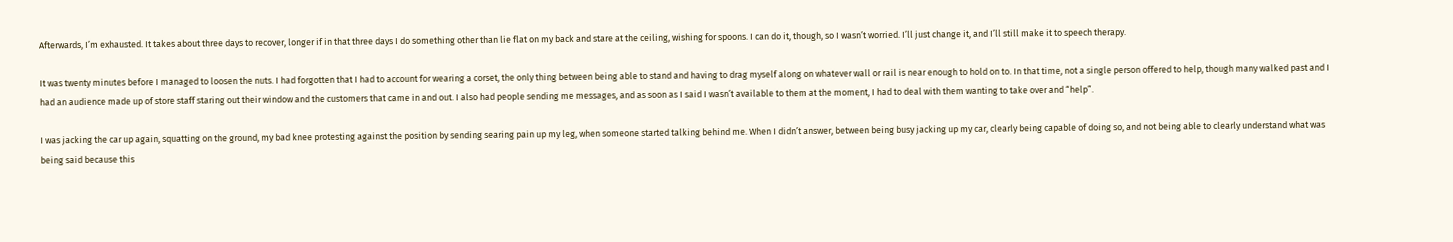Afterwards, I’m exhausted. It takes about three days to recover, longer if in that three days I do something other than lie flat on my back and stare at the ceiling, wishing for spoons. I can do it, though, so I wasn’t worried. I’ll just change it, and I’ll still make it to speech therapy.

It was twenty minutes before I managed to loosen the nuts. I had forgotten that I had to account for wearing a corset, the only thing between being able to stand and having to drag myself along on whatever wall or rail is near enough to hold on to. In that time, not a single person offered to help, though many walked past and I had an audience made up of store staff staring out their window and the customers that came in and out. I also had people sending me messages, and as soon as I said I wasn’t available to them at the moment, I had to deal with them wanting to take over and “help”.

I was jacking the car up again, squatting on the ground, my bad knee protesting against the position by sending searing pain up my leg, when someone started talking behind me. When I didn’t answer, between being busy jacking up my car, clearly being capable of doing so, and not being able to clearly understand what was being said because this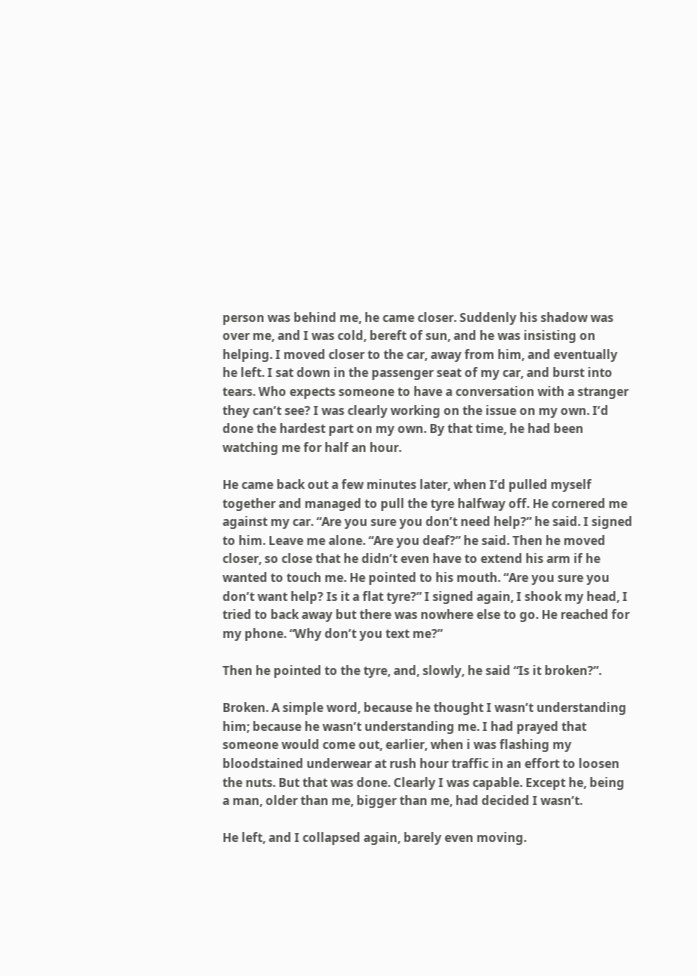person was behind me, he came closer. Suddenly his shadow was over me, and I was cold, bereft of sun, and he was insisting on helping. I moved closer to the car, away from him, and eventually he left. I sat down in the passenger seat of my car, and burst into tears. Who expects someone to have a conversation with a stranger they can’t see? I was clearly working on the issue on my own. I’d done the hardest part on my own. By that time, he had been watching me for half an hour.

He came back out a few minutes later, when I’d pulled myself together and managed to pull the tyre halfway off. He cornered me against my car. “Are you sure you don’t need help?” he said. I signed to him. Leave me alone. “Are you deaf?” he said. Then he moved closer, so close that he didn’t even have to extend his arm if he wanted to touch me. He pointed to his mouth. “Are you sure you don’t want help? Is it a flat tyre?” I signed again, I shook my head, I tried to back away but there was nowhere else to go. He reached for my phone. “Why don’t you text me?”

Then he pointed to the tyre, and, slowly, he said “Is it broken?”.

Broken. A simple word, because he thought I wasn’t understanding him; because he wasn’t understanding me. I had prayed that someone would come out, earlier, when i was flashing my bloodstained underwear at rush hour traffic in an effort to loosen the nuts. But that was done. Clearly I was capable. Except he, being a man, older than me, bigger than me, had decided I wasn’t.

He left, and I collapsed again, barely even moving.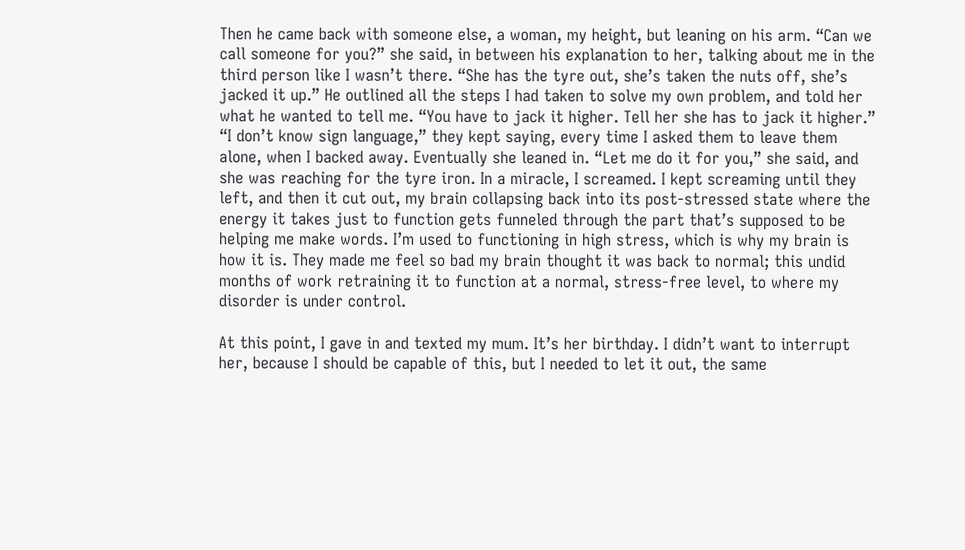Then he came back with someone else, a woman, my height, but leaning on his arm. “Can we call someone for you?” she said, in between his explanation to her, talking about me in the third person like I wasn’t there. “She has the tyre out, she’s taken the nuts off, she’s jacked it up.” He outlined all the steps I had taken to solve my own problem, and told her what he wanted to tell me. “You have to jack it higher. Tell her she has to jack it higher.” “I don’t know sign language,” they kept saying, every time I asked them to leave them alone, when I backed away. Eventually she leaned in. “Let me do it for you,” she said, and she was reaching for the tyre iron. In a miracle, I screamed. I kept screaming until they left, and then it cut out, my brain collapsing back into its post-stressed state where the energy it takes just to function gets funneled through the part that’s supposed to be helping me make words. I’m used to functioning in high stress, which is why my brain is how it is. They made me feel so bad my brain thought it was back to normal; this undid months of work retraining it to function at a normal, stress-free level, to where my disorder is under control.

At this point, I gave in and texted my mum. It’s her birthday. I didn’t want to interrupt her, because I should be capable of this, but I needed to let it out, the same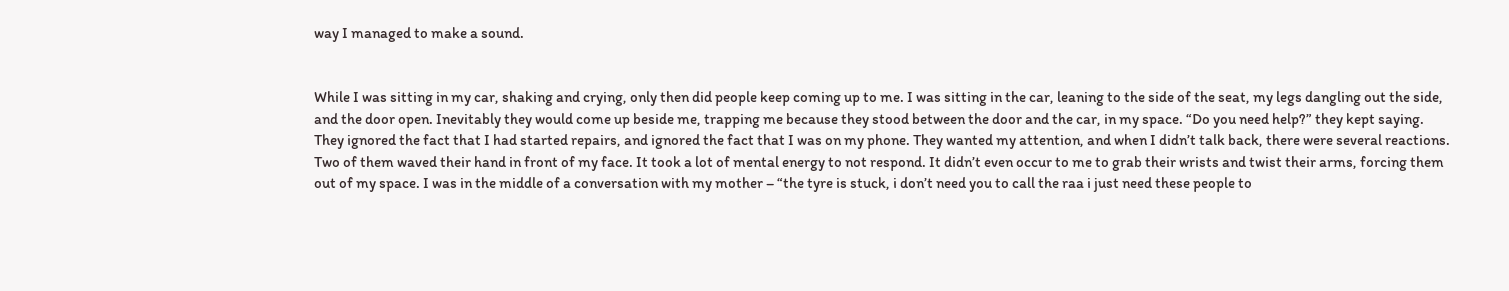way I managed to make a sound.


While I was sitting in my car, shaking and crying, only then did people keep coming up to me. I was sitting in the car, leaning to the side of the seat, my legs dangling out the side, and the door open. Inevitably they would come up beside me, trapping me because they stood between the door and the car, in my space. “Do you need help?” they kept saying. They ignored the fact that I had started repairs, and ignored the fact that I was on my phone. They wanted my attention, and when I didn’t talk back, there were several reactions. Two of them waved their hand in front of my face. It took a lot of mental energy to not respond. It didn’t even occur to me to grab their wrists and twist their arms, forcing them out of my space. I was in the middle of a conversation with my mother – “the tyre is stuck, i don’t need you to call the raa i just need these people to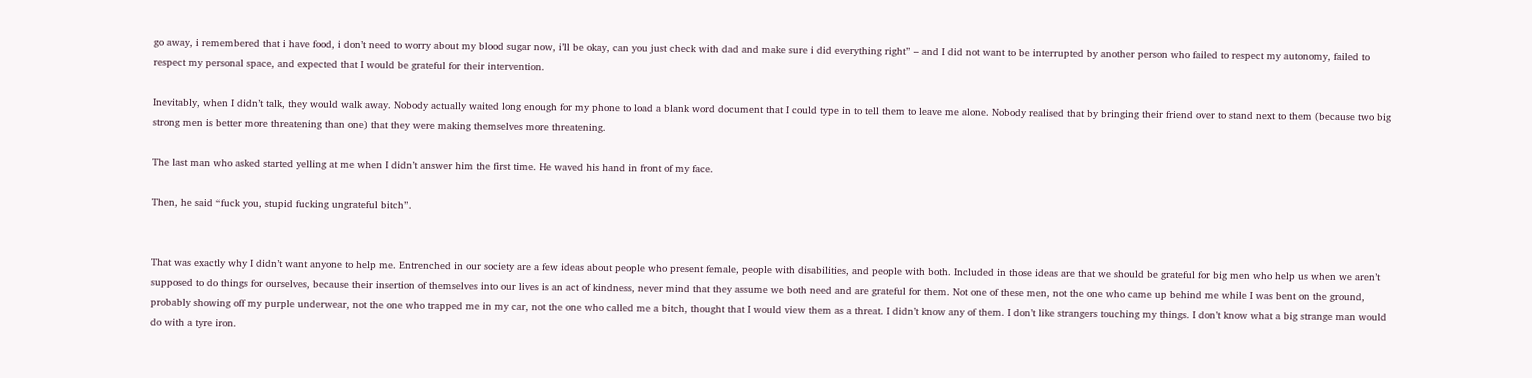go away, i remembered that i have food, i don’t need to worry about my blood sugar now, i’ll be okay, can you just check with dad and make sure i did everything right” – and I did not want to be interrupted by another person who failed to respect my autonomy, failed to respect my personal space, and expected that I would be grateful for their intervention.

Inevitably, when I didn’t talk, they would walk away. Nobody actually waited long enough for my phone to load a blank word document that I could type in to tell them to leave me alone. Nobody realised that by bringing their friend over to stand next to them (because two big strong men is better more threatening than one) that they were making themselves more threatening.

The last man who asked started yelling at me when I didn’t answer him the first time. He waved his hand in front of my face.

Then, he said “fuck you, stupid fucking ungrateful bitch”.


That was exactly why I didn’t want anyone to help me. Entrenched in our society are a few ideas about people who present female, people with disabilities, and people with both. Included in those ideas are that we should be grateful for big men who help us when we aren’t supposed to do things for ourselves, because their insertion of themselves into our lives is an act of kindness, never mind that they assume we both need and are grateful for them. Not one of these men, not the one who came up behind me while I was bent on the ground, probably showing off my purple underwear, not the one who trapped me in my car, not the one who called me a bitch, thought that I would view them as a threat. I didn’t know any of them. I don’t like strangers touching my things. I don’t know what a big strange man would do with a tyre iron.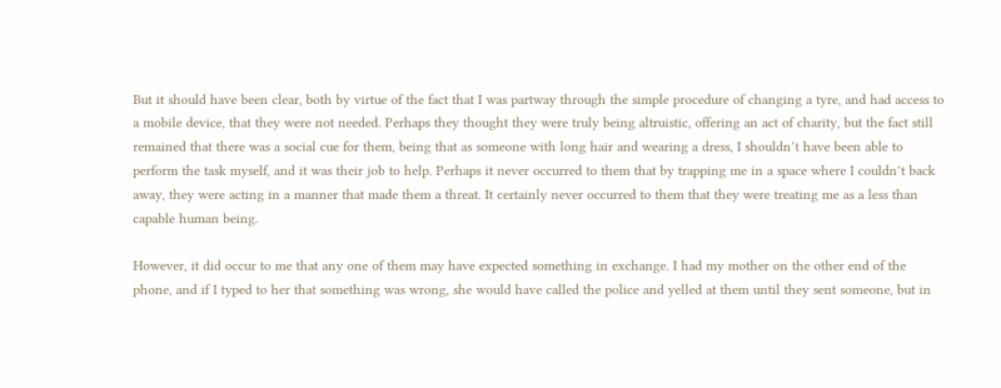But it should have been clear, both by virtue of the fact that I was partway through the simple procedure of changing a tyre, and had access to a mobile device, that they were not needed. Perhaps they thought they were truly being altruistic, offering an act of charity, but the fact still remained that there was a social cue for them, being that as someone with long hair and wearing a dress, I shouldn’t have been able to perform the task myself, and it was their job to help. Perhaps it never occurred to them that by trapping me in a space where I couldn’t back away, they were acting in a manner that made them a threat. It certainly never occurred to them that they were treating me as a less than capable human being.

However, it did occur to me that any one of them may have expected something in exchange. I had my mother on the other end of the phone, and if I typed to her that something was wrong, she would have called the police and yelled at them until they sent someone, but in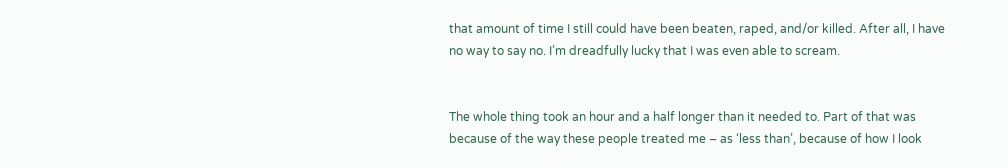that amount of time I still could have been beaten, raped, and/or killed. After all, I have no way to say no. I’m dreadfully lucky that I was even able to scream.


The whole thing took an hour and a half longer than it needed to. Part of that was because of the way these people treated me – as ‘less than’, because of how I look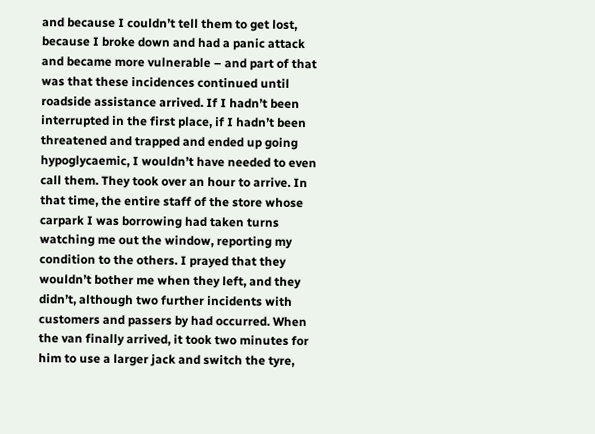and because I couldn’t tell them to get lost, because I broke down and had a panic attack and became more vulnerable – and part of that was that these incidences continued until roadside assistance arrived. If I hadn’t been interrupted in the first place, if I hadn’t been threatened and trapped and ended up going hypoglycaemic, I wouldn’t have needed to even call them. They took over an hour to arrive. In that time, the entire staff of the store whose carpark I was borrowing had taken turns watching me out the window, reporting my condition to the others. I prayed that they wouldn’t bother me when they left, and they didn’t, although two further incidents with customers and passers by had occurred. When the van finally arrived, it took two minutes for him to use a larger jack and switch the tyre,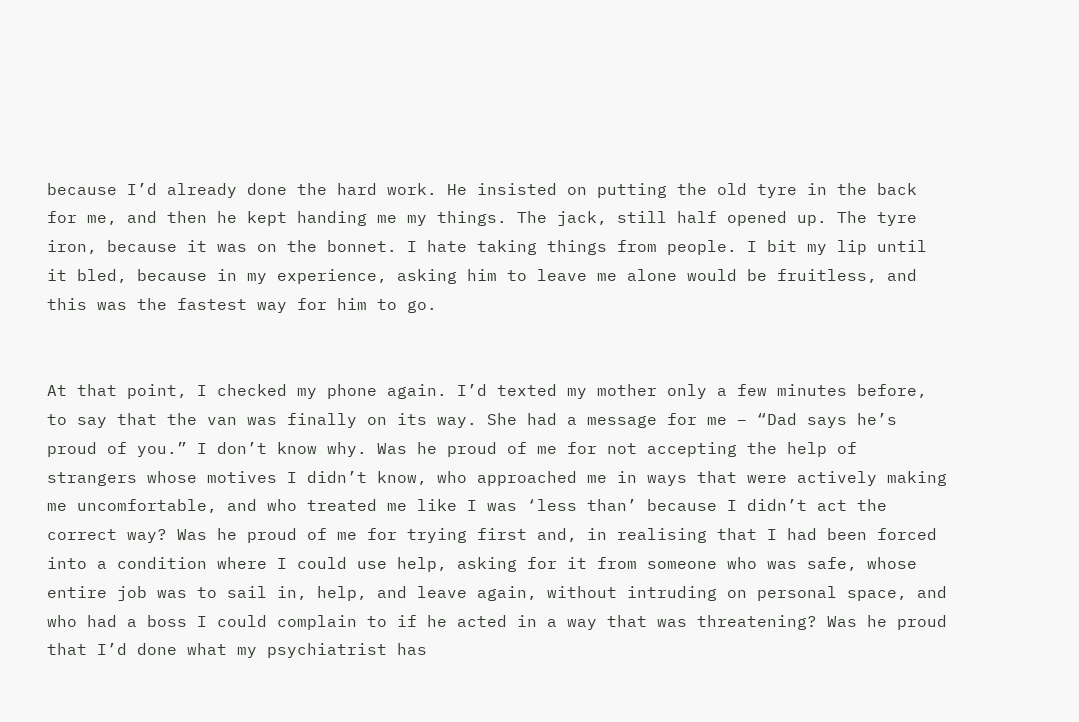because I’d already done the hard work. He insisted on putting the old tyre in the back for me, and then he kept handing me my things. The jack, still half opened up. The tyre iron, because it was on the bonnet. I hate taking things from people. I bit my lip until it bled, because in my experience, asking him to leave me alone would be fruitless, and this was the fastest way for him to go.


At that point, I checked my phone again. I’d texted my mother only a few minutes before, to say that the van was finally on its way. She had a message for me – “Dad says he’s proud of you.” I don’t know why. Was he proud of me for not accepting the help of strangers whose motives I didn’t know, who approached me in ways that were actively making me uncomfortable, and who treated me like I was ‘less than’ because I didn’t act the correct way? Was he proud of me for trying first and, in realising that I had been forced into a condition where I could use help, asking for it from someone who was safe, whose entire job was to sail in, help, and leave again, without intruding on personal space, and who had a boss I could complain to if he acted in a way that was threatening? Was he proud that I’d done what my psychiatrist has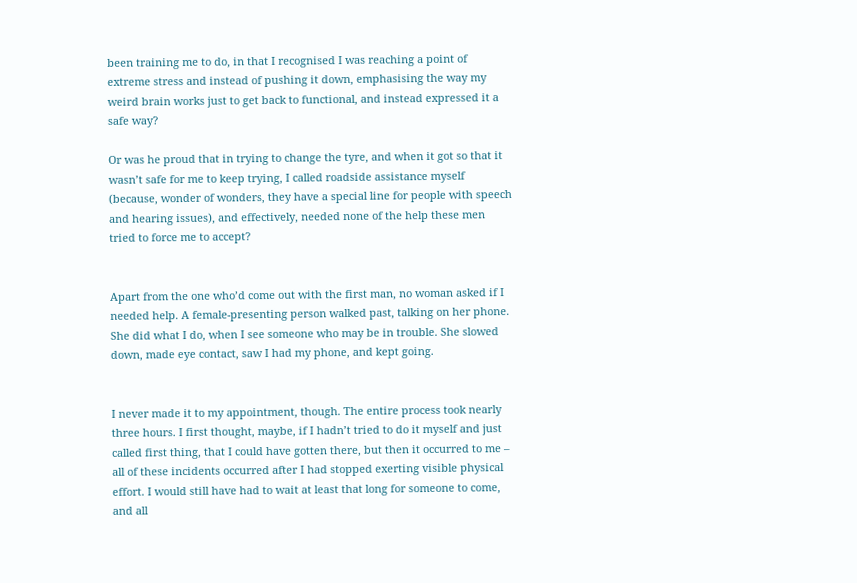been training me to do, in that I recognised I was reaching a point of extreme stress and instead of pushing it down, emphasising the way my weird brain works just to get back to functional, and instead expressed it a safe way?

Or was he proud that in trying to change the tyre, and when it got so that it wasn’t safe for me to keep trying, I called roadside assistance myself (because, wonder of wonders, they have a special line for people with speech and hearing issues), and effectively, needed none of the help these men tried to force me to accept?


Apart from the one who’d come out with the first man, no woman asked if I needed help. A female-presenting person walked past, talking on her phone. She did what I do, when I see someone who may be in trouble. She slowed down, made eye contact, saw I had my phone, and kept going.


I never made it to my appointment, though. The entire process took nearly three hours. I first thought, maybe, if I hadn’t tried to do it myself and just called first thing, that I could have gotten there, but then it occurred to me – all of these incidents occurred after I had stopped exerting visible physical effort. I would still have had to wait at least that long for someone to come, and all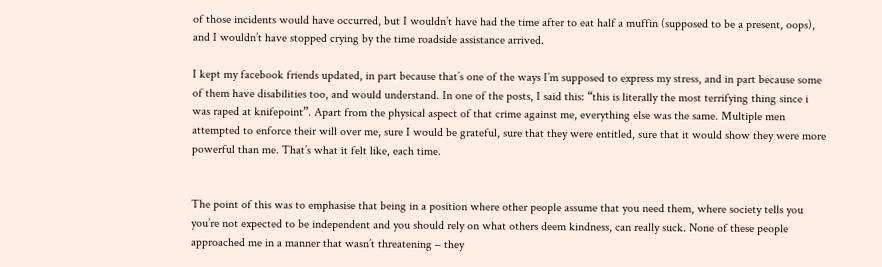of those incidents would have occurred, but I wouldn’t have had the time after to eat half a muffin (supposed to be a present, oops), and I wouldn’t have stopped crying by the time roadside assistance arrived.

I kept my facebook friends updated, in part because that’s one of the ways I’m supposed to express my stress, and in part because some of them have disabilities too, and would understand. In one of the posts, I said this: “this is literally the most terrifying thing since i was raped at knifepoint”. Apart from the physical aspect of that crime against me, everything else was the same. Multiple men attempted to enforce their will over me, sure I would be grateful, sure that they were entitled, sure that it would show they were more powerful than me. That’s what it felt like, each time.


The point of this was to emphasise that being in a position where other people assume that you need them, where society tells you you’re not expected to be independent and you should rely on what others deem kindness, can really suck. None of these people approached me in a manner that wasn’t threatening – they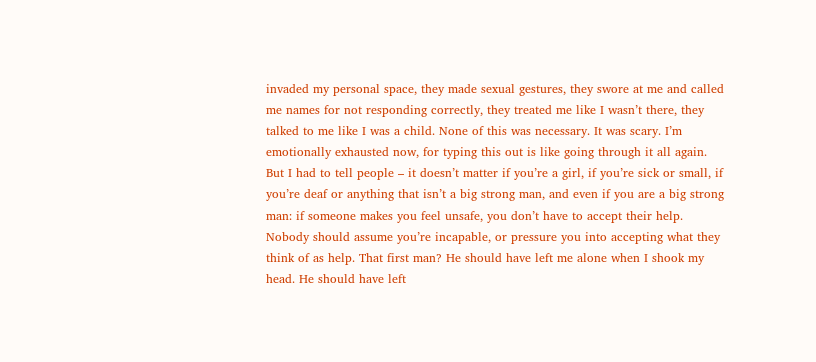invaded my personal space, they made sexual gestures, they swore at me and called me names for not responding correctly, they treated me like I wasn’t there, they talked to me like I was a child. None of this was necessary. It was scary. I’m emotionally exhausted now, for typing this out is like going through it all again. But I had to tell people – it doesn’t matter if you’re a girl, if you’re sick or small, if you’re deaf or anything that isn’t a big strong man, and even if you are a big strong man: if someone makes you feel unsafe, you don’t have to accept their help. Nobody should assume you’re incapable, or pressure you into accepting what they think of as help. That first man? He should have left me alone when I shook my head. He should have left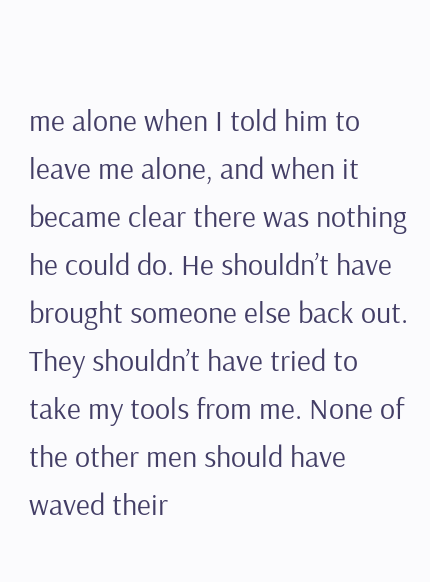me alone when I told him to leave me alone, and when it became clear there was nothing he could do. He shouldn’t have brought someone else back out. They shouldn’t have tried to take my tools from me. None of the other men should have waved their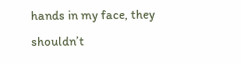hands in my face, they shouldn’t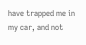have trapped me in my car, and not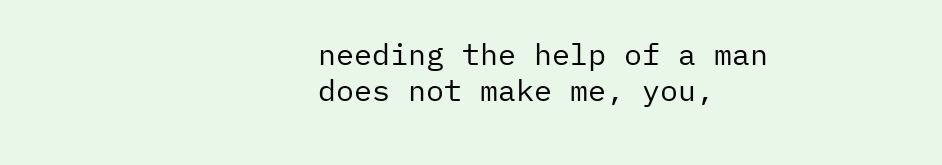needing the help of a man does not make me, you,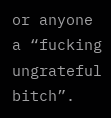or anyone a “fucking ungrateful bitch”.